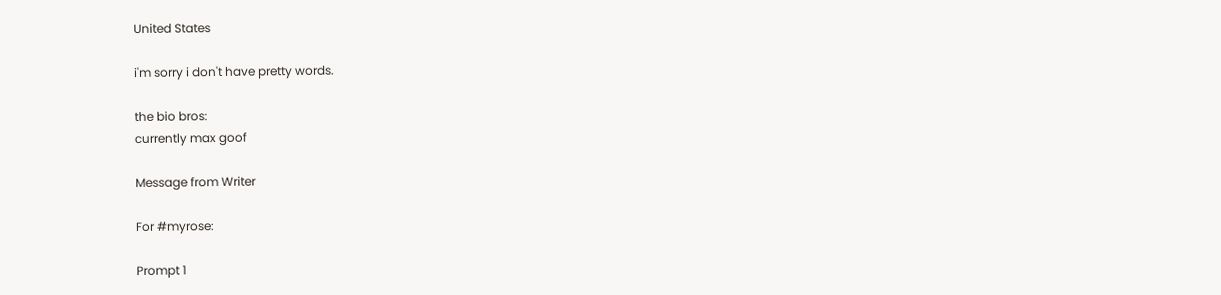United States

i'm sorry i don't have pretty words.

the bio bros:
currently max goof

Message from Writer

For #myrose:

Prompt 1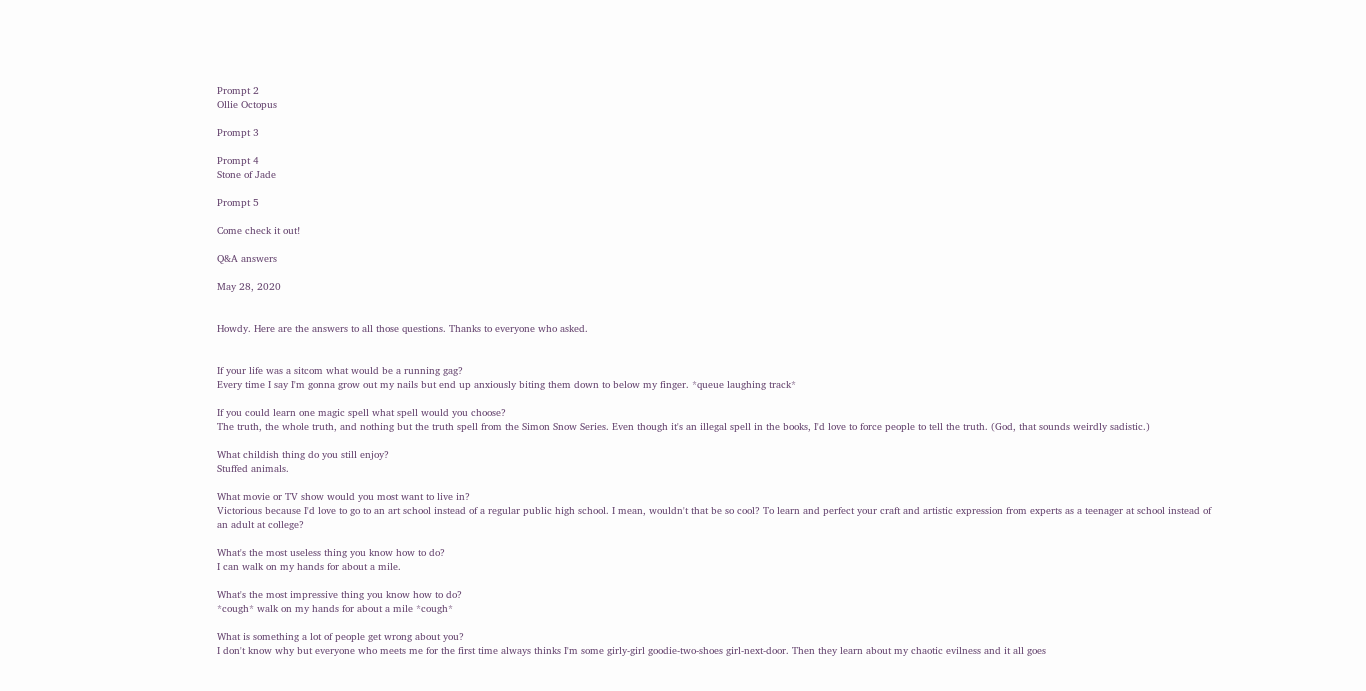Prompt 2
Ollie Octopus

Prompt 3

Prompt 4
Stone of Jade

Prompt 5

Come check it out!

Q&A answers

May 28, 2020


Howdy. Here are the answers to all those questions. Thanks to everyone who asked.


If your life was a sitcom what would be a running gag?
Every time I say I'm gonna grow out my nails but end up anxiously biting them down to below my finger. *queue laughing track*

If you could learn one magic spell what spell would you choose?
The truth, the whole truth, and nothing but the truth spell from the Simon Snow Series. Even though it's an illegal spell in the books, I'd love to force people to tell the truth. (God, that sounds weirdly sadistic.)

What childish thing do you still enjoy?
Stuffed animals.

What movie or TV show would you most want to live in?
Victorious because I'd love to go to an art school instead of a regular public high school. I mean, wouldn't that be so cool? To learn and perfect your craft and artistic expression from experts as a teenager at school instead of an adult at college?

What's the most useless thing you know how to do?
I can walk on my hands for about a mile.

What's the most impressive thing you know how to do?
*cough* walk on my hands for about a mile *cough*

What is something a lot of people get wrong about you?
I don't know why but everyone who meets me for the first time always thinks I'm some girly-girl goodie-two-shoes girl-next-door. Then they learn about my chaotic evilness and it all goes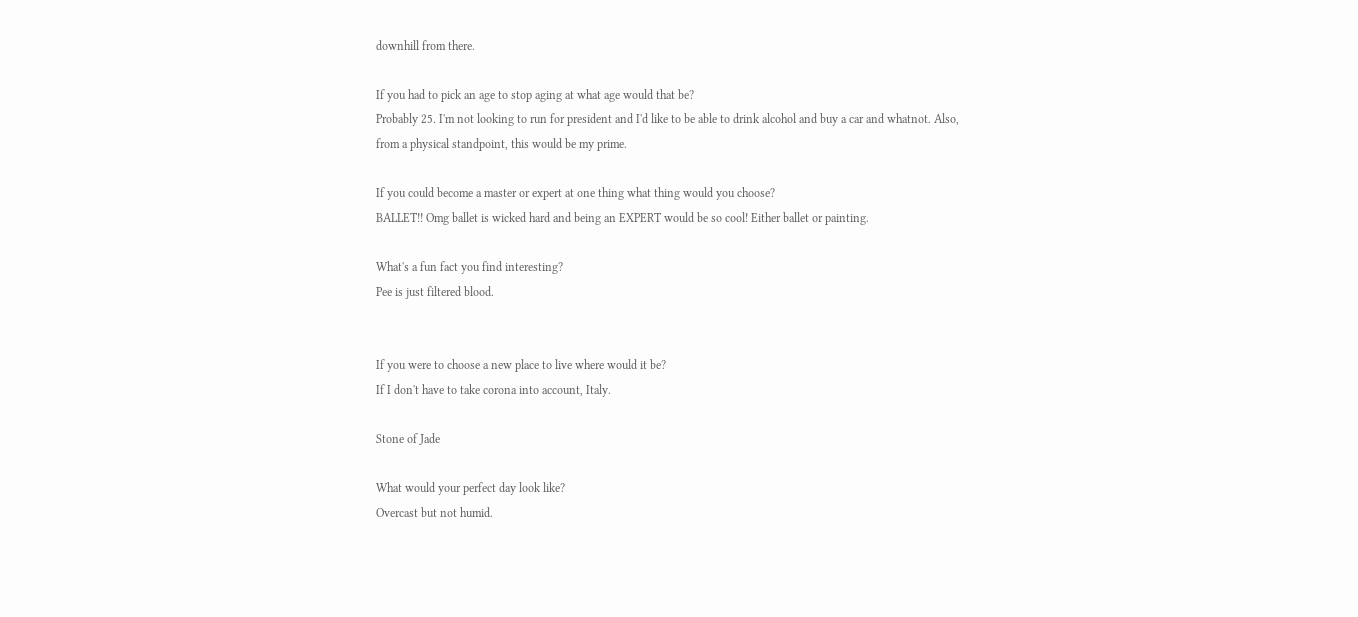downhill from there.

If you had to pick an age to stop aging at what age would that be?
Probably 25. I'm not looking to run for president and I'd like to be able to drink alcohol and buy a car and whatnot. Also, from a physical standpoint, this would be my prime.

If you could become a master or expert at one thing what thing would you choose?
BALLET!! Omg ballet is wicked hard and being an EXPERT would be so cool! Either ballet or painting.

What's a fun fact you find interesting?
Pee is just filtered blood.


If you were to choose a new place to live where would it be?
If I don't have to take corona into account, Italy.

Stone of Jade

What would your perfect day look like?
Overcast but not humid.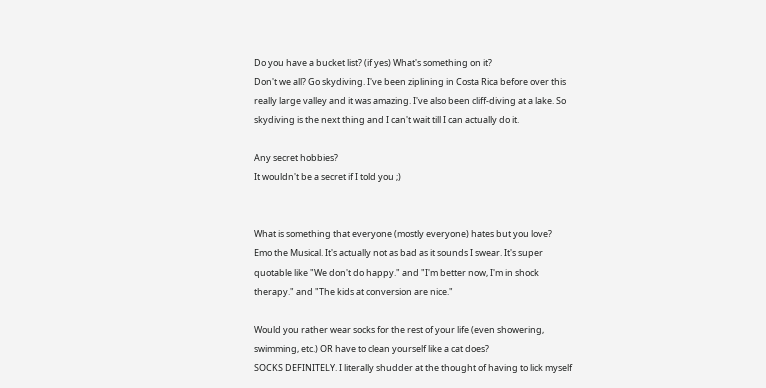Do you have a bucket list? (if yes) What's something on it?
Don't we all? Go skydiving. I've been ziplining in Costa Rica before over this really large valley and it was amazing. I've also been cliff-diving at a lake. So skydiving is the next thing and I can't wait till I can actually do it.

Any secret hobbies?
It wouldn't be a secret if I told you ;)


What is something that everyone (mostly everyone) hates but you love?
Emo the Musical. It's actually not as bad as it sounds I swear. It's super quotable like "We don't do happy." and "I'm better now, I'm in shock therapy." and "The kids at conversion are nice."

Would you rather wear socks for the rest of your life (even showering, swimming, etc.) OR have to clean yourself like a cat does?
SOCKS DEFINITELY. I literally shudder at the thought of having to lick myself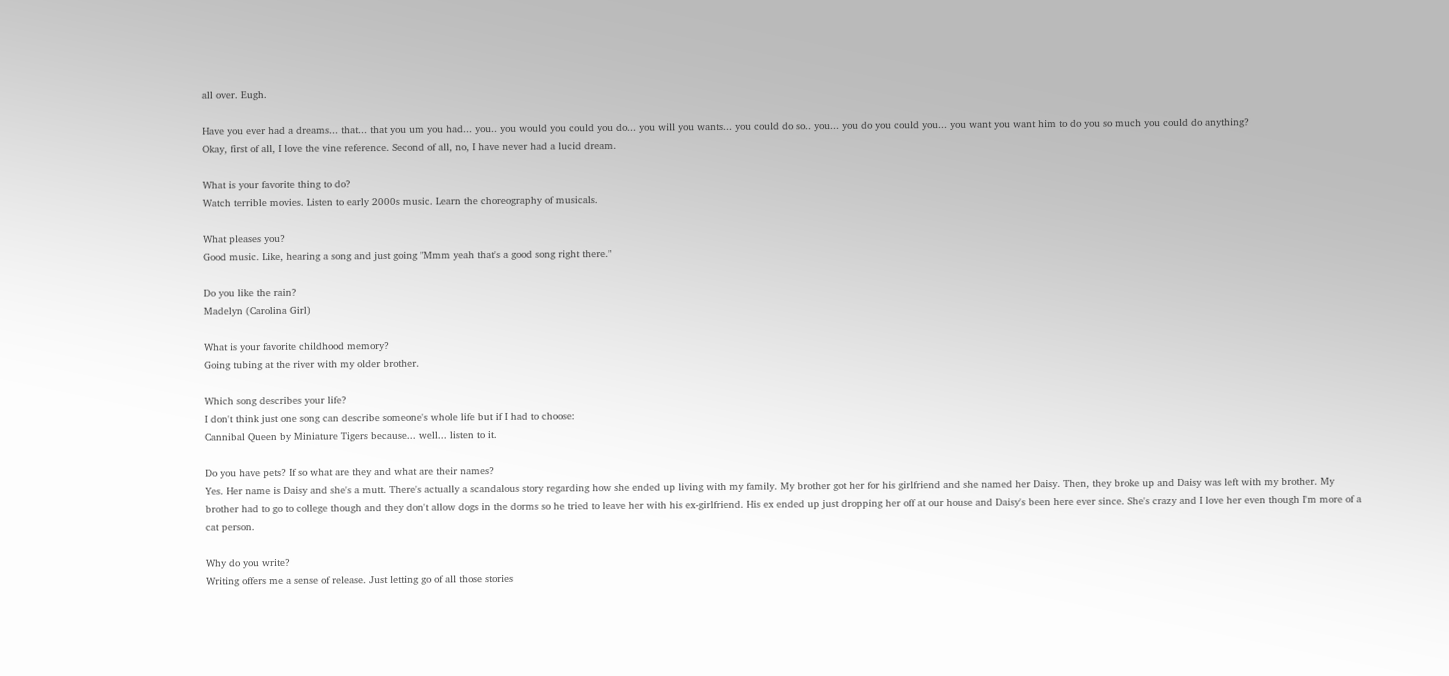all over. Eugh.

Have you ever had a dreams... that... that you um you had... you.. you would you could you do... you will you wants... you could do so.. you... you do you could you... you want you want him to do you so much you could do anything?
Okay, first of all, I love the vine reference. Second of all, no, I have never had a lucid dream.

What is your favorite thing to do?
Watch terrible movies. Listen to early 2000s music. Learn the choreography of musicals.

What pleases you?
Good music. Like, hearing a song and just going "Mmm yeah that's a good song right there."

Do you like the rain?
Madelyn (Carolina Girl)

What is your favorite childhood memory?
Going tubing at the river with my older brother.

Which song describes your life?
I don't think just one song can describe someone's whole life but if I had to choose:
Cannibal Queen by Miniature Tigers because... well... listen to it.

Do you have pets? If so what are they and what are their names?
Yes. Her name is Daisy and she's a mutt. There's actually a scandalous story regarding how she ended up living with my family. My brother got her for his girlfriend and she named her Daisy. Then, they broke up and Daisy was left with my brother. My brother had to go to college though and they don't allow dogs in the dorms so he tried to leave her with his ex-girlfriend. His ex ended up just dropping her off at our house and Daisy's been here ever since. She's crazy and I love her even though I'm more of a cat person.

Why do you write?
Writing offers me a sense of release. Just letting go of all those stories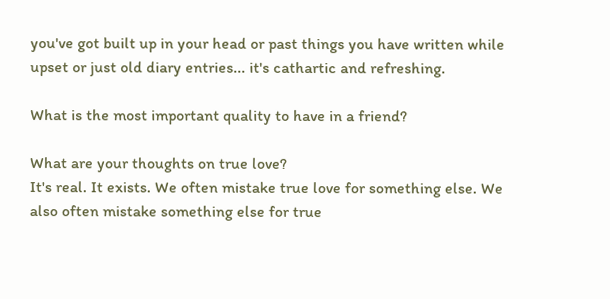you've got built up in your head or past things you have written while upset or just old diary entries... it's cathartic and refreshing.

What is the most important quality to have in a friend?

What are your thoughts on true love?
It's real. It exists. We often mistake true love for something else. We also often mistake something else for true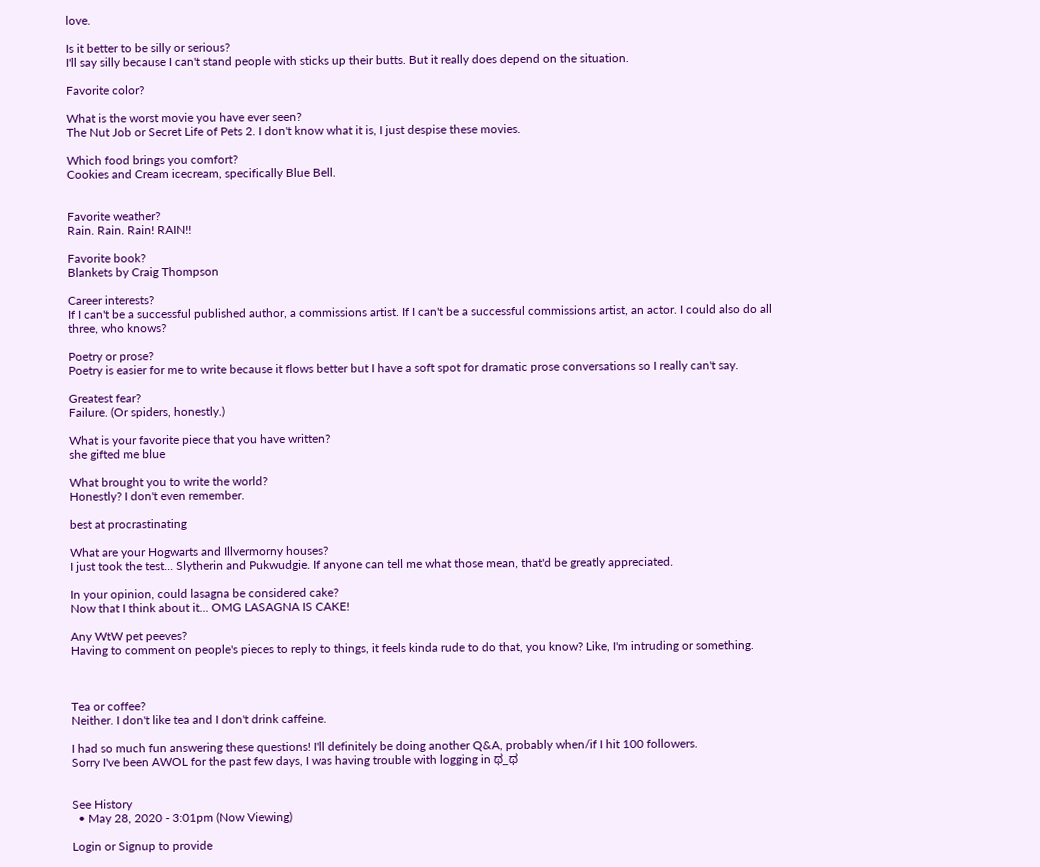love.

Is it better to be silly or serious?
I'll say silly because I can't stand people with sticks up their butts. But it really does depend on the situation.

Favorite color?

What is the worst movie you have ever seen?
The Nut Job or Secret Life of Pets 2. I don't know what it is, I just despise these movies.

Which food brings you comfort?
Cookies and Cream icecream, specifically Blue Bell.


Favorite weather?
Rain. Rain. Rain! RAIN!!

Favorite book?
Blankets by Craig Thompson

Career interests?
If I can't be a successful published author, a commissions artist. If I can't be a successful commissions artist, an actor. I could also do all three, who knows?

Poetry or prose?
Poetry is easier for me to write because it flows better but I have a soft spot for dramatic prose conversations so I really can't say.

Greatest fear?
Failure. (Or spiders, honestly.)

What is your favorite piece that you have written?
she gifted me blue

What brought you to write the world?
Honestly? I don't even remember.

best at procrastinating

What are your Hogwarts and Illvermorny houses?
I just took the test... Slytherin and Pukwudgie. If anyone can tell me what those mean, that'd be greatly appreciated.

In your opinion, could lasagna be considered cake?
Now that I think about it... OMG LASAGNA IS CAKE!

Any WtW pet peeves?
Having to comment on people's pieces to reply to things, it feels kinda rude to do that, you know? Like, I'm intruding or something.



Tea or coffee?
Neither. I don't like tea and I don't drink caffeine.

I had so much fun answering these questions! I'll definitely be doing another Q&A, probably when/if I hit 100 followers.
Sorry I've been AWOL for the past few days, I was having trouble with logging in ಥ_ಥ


See History
  • May 28, 2020 - 3:01pm (Now Viewing)

Login or Signup to provide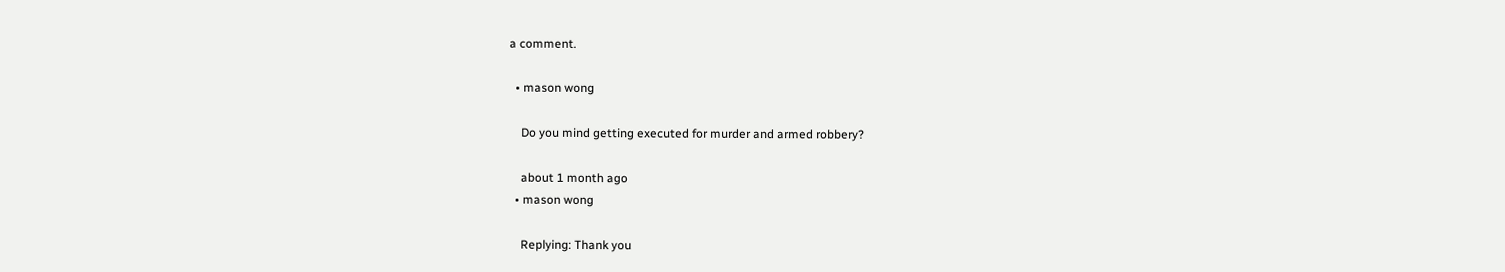a comment.

  • mason wong

    Do you mind getting executed for murder and armed robbery?

    about 1 month ago
  • mason wong

    Replying: Thank you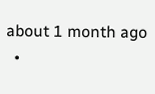about 1 month ago
  •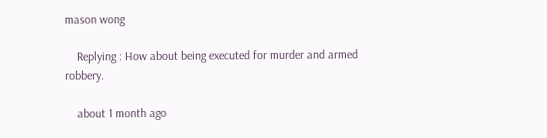mason wong

    Replying : How about being executed for murder and armed robbery.

    about 1 month ago